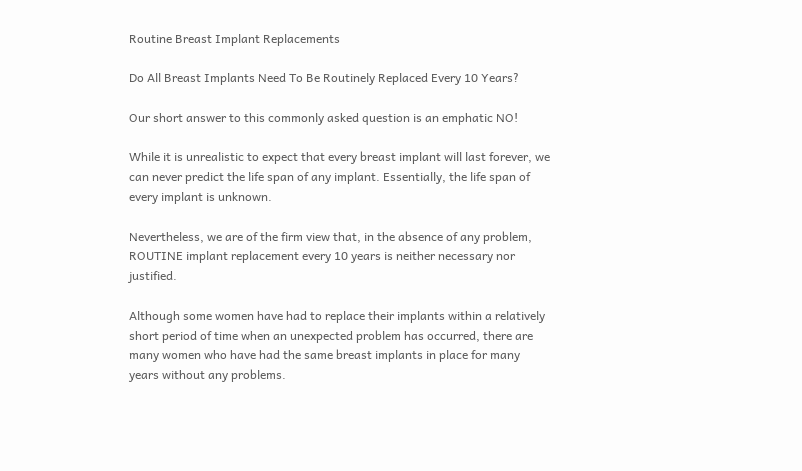Routine Breast Implant Replacements

Do All Breast Implants Need To Be Routinely Replaced Every 10 Years?

Our short answer to this commonly asked question is an emphatic NO!

While it is unrealistic to expect that every breast implant will last forever, we can never predict the life span of any implant. Essentially, the life span of every implant is unknown.

Nevertheless, we are of the firm view that, in the absence of any problem, ROUTINE implant replacement every 10 years is neither necessary nor justified.

Although some women have had to replace their implants within a relatively short period of time when an unexpected problem has occurred, there are many women who have had the same breast implants in place for many years without any problems.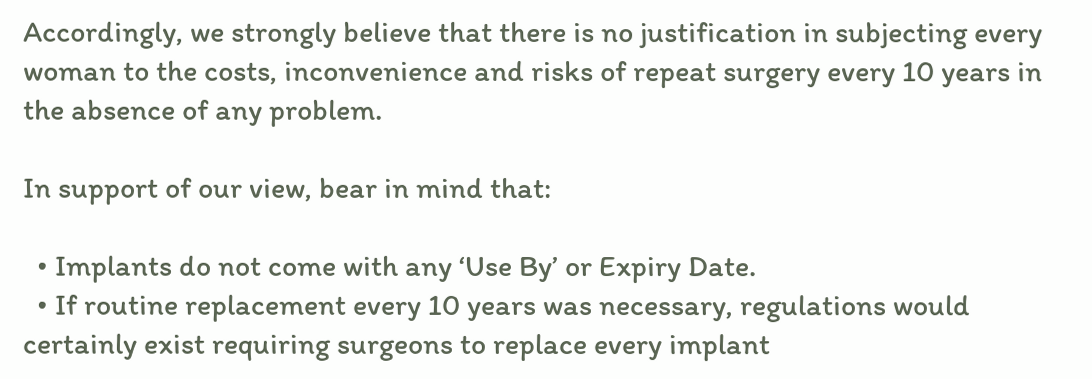Accordingly, we strongly believe that there is no justification in subjecting every woman to the costs, inconvenience and risks of repeat surgery every 10 years in the absence of any problem.

In support of our view, bear in mind that:

  • Implants do not come with any ‘Use By’ or Expiry Date.
  • If routine replacement every 10 years was necessary, regulations would certainly exist requiring surgeons to replace every implant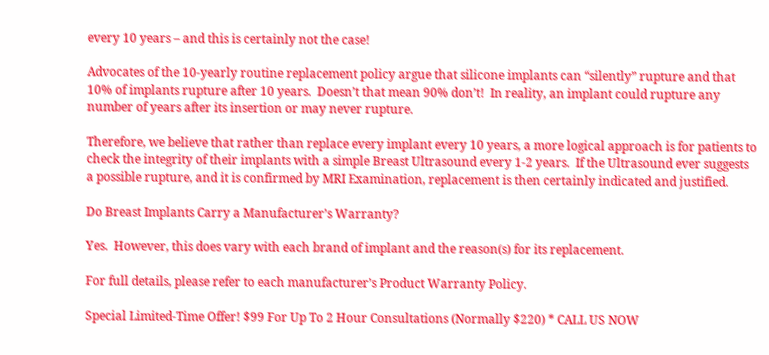every 10 years – and this is certainly not the case!

Advocates of the 10-yearly routine replacement policy argue that silicone implants can “silently” rupture and that 10% of implants rupture after 10 years.  Doesn’t that mean 90% don’t!  In reality, an implant could rupture any number of years after its insertion or may never rupture.

Therefore, we believe that rather than replace every implant every 10 years, a more logical approach is for patients to check the integrity of their implants with a simple Breast Ultrasound every 1-2 years.  If the Ultrasound ever suggests a possible rupture, and it is confirmed by MRI Examination, replacement is then certainly indicated and justified.

Do Breast Implants Carry a Manufacturer’s Warranty?

Yes.  However, this does vary with each brand of implant and the reason(s) for its replacement.

For full details, please refer to each manufacturer’s Product Warranty Policy.

Special Limited-Time Offer! $99 For Up To 2 Hour Consultations (Normally $220) * CALL US NOW